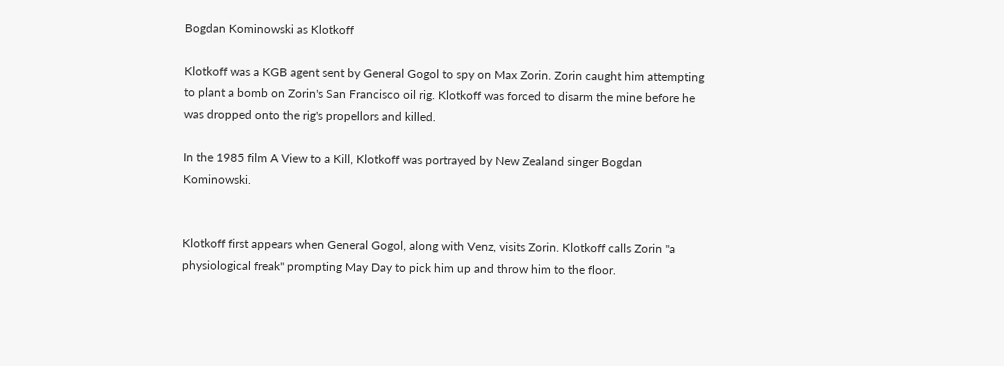Bogdan Kominowski as Klotkoff

Klotkoff was a KGB agent sent by General Gogol to spy on Max Zorin. Zorin caught him attempting to plant a bomb on Zorin's San Francisco oil rig. Klotkoff was forced to disarm the mine before he was dropped onto the rig's propellors and killed.

In the 1985 film A View to a Kill, Klotkoff was portrayed by New Zealand singer Bogdan Kominowski.


Klotkoff first appears when General Gogol, along with Venz, visits Zorin. Klotkoff calls Zorin "a physiological freak" prompting May Day to pick him up and throw him to the floor.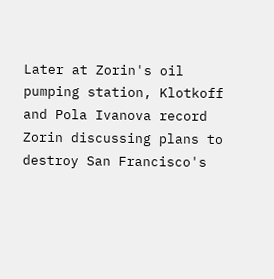Later at Zorin's oil pumping station, Klotkoff and Pola Ivanova record Zorin discussing plans to destroy San Francisco's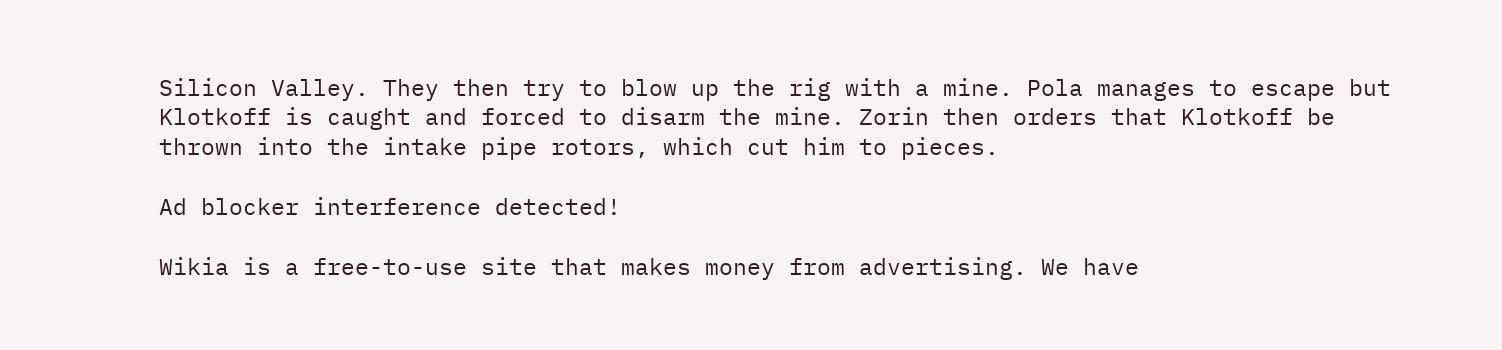Silicon Valley. They then try to blow up the rig with a mine. Pola manages to escape but Klotkoff is caught and forced to disarm the mine. Zorin then orders that Klotkoff be thrown into the intake pipe rotors, which cut him to pieces.

Ad blocker interference detected!

Wikia is a free-to-use site that makes money from advertising. We have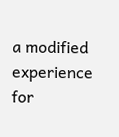a modified experience for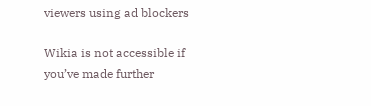viewers using ad blockers

Wikia is not accessible if you’ve made further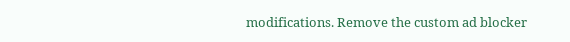modifications. Remove the custom ad blocker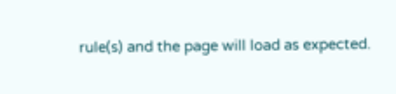rule(s) and the page will load as expected.